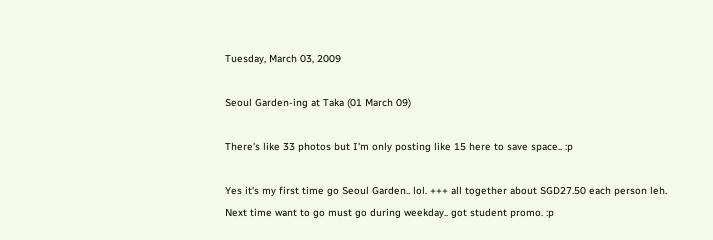Tuesday, March 03, 2009

Seoul Garden-ing at Taka (01 March 09)

There's like 33 photos but I'm only posting like 15 here to save space.. :p

Yes it's my first time go Seoul Garden.. lol. +++ all together about SGD27.50 each person leh.
Next time want to go must go during weekday.. got student promo. :p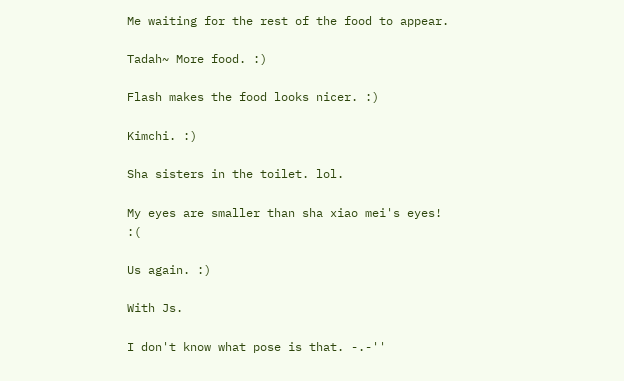Me waiting for the rest of the food to appear.

Tadah~ More food. :)

Flash makes the food looks nicer. :)

Kimchi. :)

Sha sisters in the toilet. lol.

My eyes are smaller than sha xiao mei's eyes! :(

Us again. :)

With Js.

I don't know what pose is that. -.-''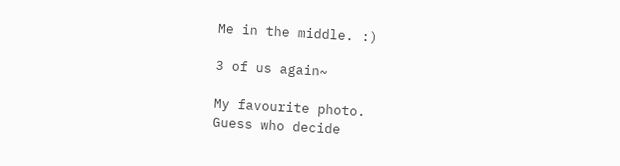Me in the middle. :)

3 of us again~

My favourite photo.
Guess who decide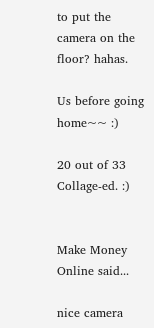to put the camera on the floor? hahas.

Us before going home~~ :)

20 out of 33 Collage-ed. :)


Make Money Online said...

nice camera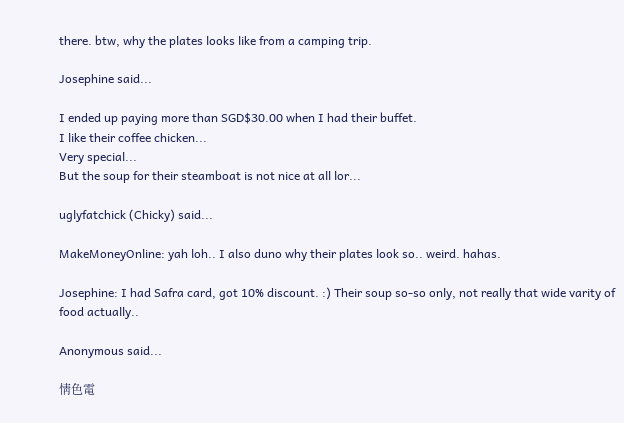there. btw, why the plates looks like from a camping trip.

Josephine said...

I ended up paying more than SGD$30.00 when I had their buffet.
I like their coffee chicken...
Very special...
But the soup for their steamboat is not nice at all lor...

uglyfatchick (Chicky) said...

MakeMoneyOnline: yah loh.. I also duno why their plates look so.. weird. hahas.

Josephine: I had Safra card, got 10% discount. :) Their soup so-so only, not really that wide varity of food actually..

Anonymous said...

情色電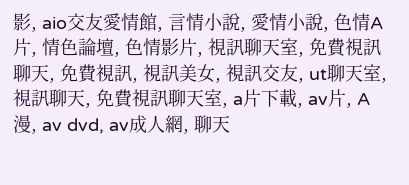影, aio交友愛情館, 言情小說, 愛情小說, 色情A片, 情色論壇, 色情影片, 視訊聊天室, 免費視訊聊天, 免費視訊, 視訊美女, 視訊交友, ut聊天室, 視訊聊天, 免費視訊聊天室, a片下載, av片, A漫, av dvd, av成人網, 聊天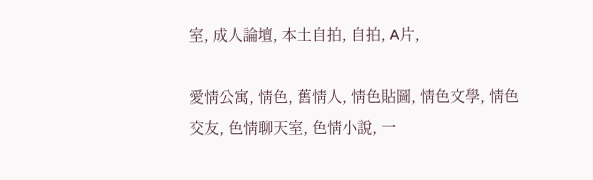室, 成人論壇, 本土自拍, 自拍, A片,

愛情公寓, 情色, 舊情人, 情色貼圖, 情色文學, 情色交友, 色情聊天室, 色情小說, 一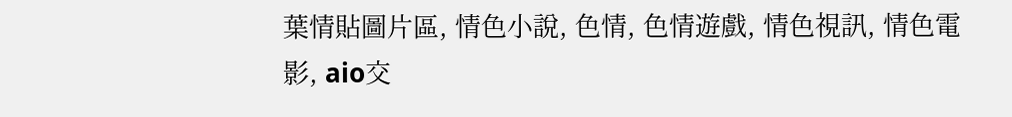葉情貼圖片區, 情色小說, 色情, 色情遊戲, 情色視訊, 情色電影, aio交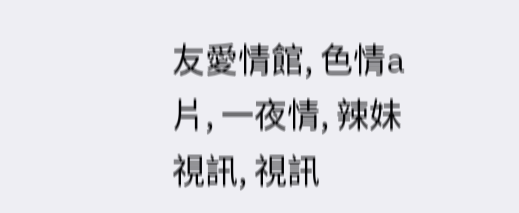友愛情館, 色情a片, 一夜情, 辣妹視訊, 視訊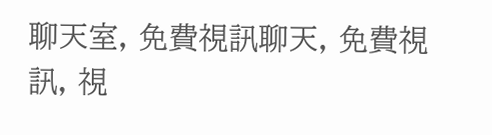聊天室, 免費視訊聊天, 免費視訊, 視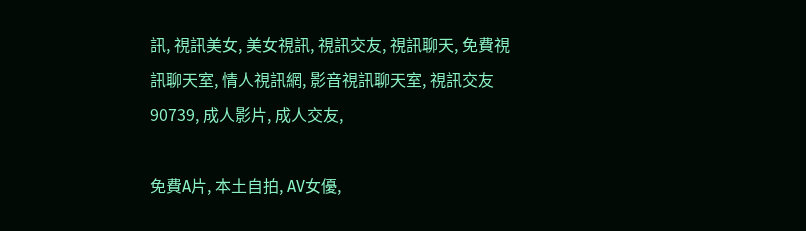訊, 視訊美女, 美女視訊, 視訊交友, 視訊聊天, 免費視訊聊天室, 情人視訊網, 影音視訊聊天室, 視訊交友90739, 成人影片, 成人交友,

免費A片, 本土自拍, AV女優,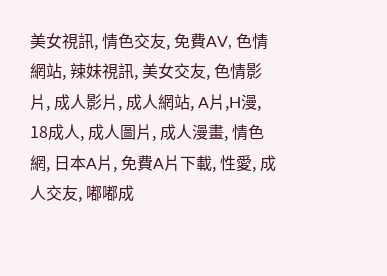美女視訊, 情色交友, 免費AV, 色情網站, 辣妹視訊, 美女交友, 色情影片, 成人影片, 成人網站, A片,H漫, 18成人, 成人圖片, 成人漫畫, 情色網, 日本A片, 免費A片下載, 性愛, 成人交友, 嘟嘟成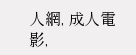人網, 成人電影,